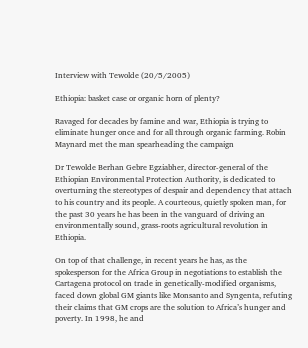Interview with Tewolde (20/5/2005)

Ethiopia: basket case or organic horn of plenty?

Ravaged for decades by famine and war, Ethiopia is trying to eliminate hunger once and for all through organic farming. Robin Maynard met the man spearheading the campaign

Dr Tewolde Berhan Gebre Egziabher, director-general of the Ethiopian Environmental Protection Authority, is dedicated to overturning the stereotypes of despair and dependency that attach to his country and its people. A courteous, quietly spoken man, for the past 30 years he has been in the vanguard of driving an environmentally sound, grass-roots agricultural revolution in Ethiopia.

On top of that challenge, in recent years he has, as the spokesperson for the Africa Group in negotiations to establish the Cartagena protocol on trade in genetically-modified organisms, faced down global GM giants like Monsanto and Syngenta, refuting their claims that GM crops are the solution to Africa’s hunger and poverty. In 1998, he and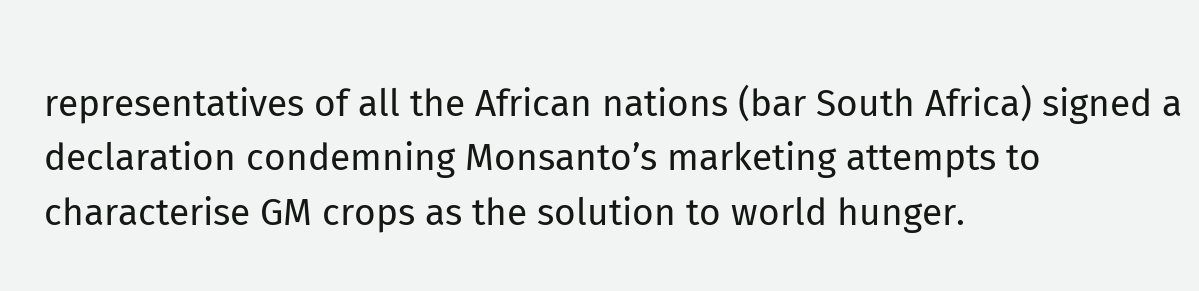representatives of all the African nations (bar South Africa) signed a declaration condemning Monsanto’s marketing attempts to characterise GM crops as the solution to world hunger.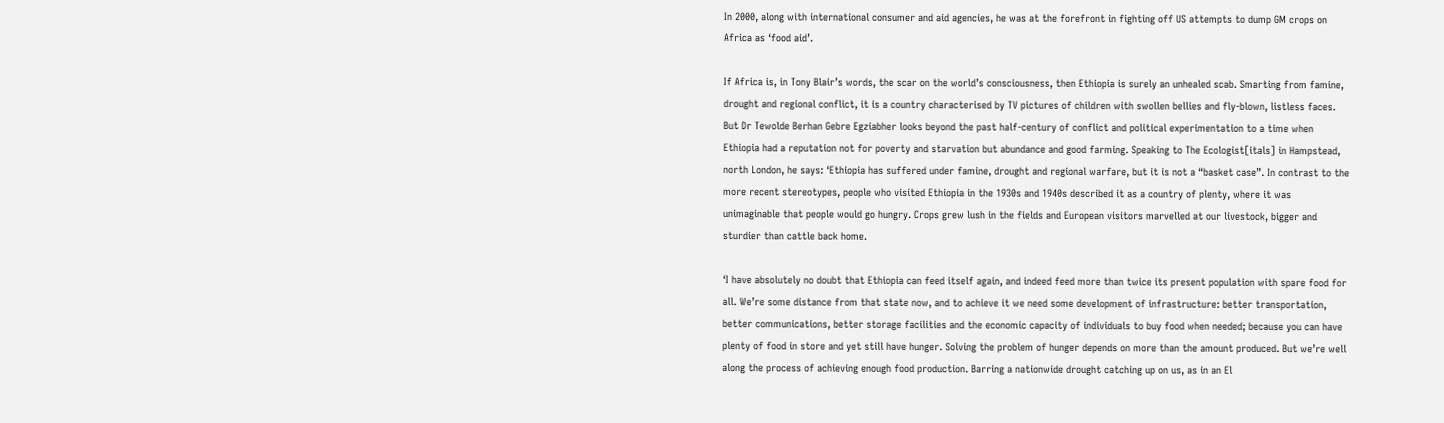In 2000, along with international consumer and aid agencies, he was at the forefront in fighting off US attempts to dump GM crops on Africa as ‘food aid’.

If Africa is, in Tony Blair’s words, the scar on the world’s consciousness, then Ethiopia is surely an unhealed scab. Smarting from famine, drought and regional conflict, it is a country characterised by TV pictures of children with swollen bellies and fly-blown, listless faces. But Dr Tewolde Berhan Gebre Egziabher looks beyond the past half-century of conflict and political experimentation to a time when Ethiopia had a reputation not for poverty and starvation but abundance and good farming. Speaking to The Ecologist[itals] in Hampstead, north London, he says: ‘Ethiopia has suffered under famine, drought and regional warfare, but it is not a “basket case”. In contrast to the more recent stereotypes, people who visited Ethiopia in the 1930s and 1940s described it as a country of plenty, where it was unimaginable that people would go hungry. Crops grew lush in the fields and European visitors marvelled at our livestock, bigger and sturdier than cattle back home.

‘I have absolutely no doubt that Ethiopia can feed itself again, and indeed feed more than twice its present population with spare food for all. We’re some distance from that state now, and to achieve it we need some development of infrastructure: better transportation, better communications, better storage facilities and the economic capacity of individuals to buy food when needed; because you can have plenty of food in store and yet still have hunger. Solving the problem of hunger depends on more than the amount produced. But we’re well along the process of achieving enough food production. Barring a nationwide drought catching up on us, as in an El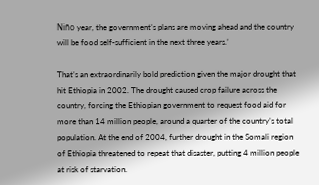Niño year, the government’s plans are moving ahead and the country will be food self-sufficient in the next three years.’

That’s an extraordinarily bold prediction given the major drought that hit Ethiopia in 2002. The drought caused crop failure across the country, forcing the Ethiopian government to request food aid for more than 14 million people, around a quarter of the country’s total population. At the end of 2004, further drought in the Somali region of Ethiopia threatened to repeat that disaster, putting 4 million people at risk of starvation.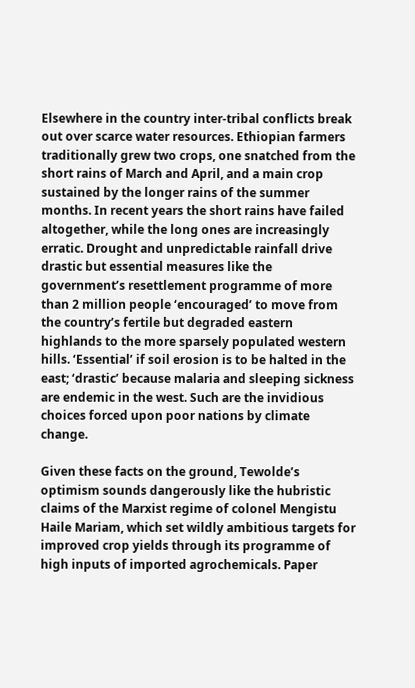Elsewhere in the country inter-tribal conflicts break out over scarce water resources. Ethiopian farmers traditionally grew two crops, one snatched from the short rains of March and April, and a main crop sustained by the longer rains of the summer months. In recent years the short rains have failed altogether, while the long ones are increasingly erratic. Drought and unpredictable rainfall drive drastic but essential measures like the government’s resettlement programme of more than 2 million people ‘encouraged’ to move from the country’s fertile but degraded eastern highlands to the more sparsely populated western hills. ‘Essential’ if soil erosion is to be halted in the east; ‘drastic’ because malaria and sleeping sickness are endemic in the west. Such are the invidious choices forced upon poor nations by climate change.

Given these facts on the ground, Tewolde’s optimism sounds dangerously like the hubristic claims of the Marxist regime of colonel Mengistu Haile Mariam, which set wildly ambitious targets for improved crop yields through its programme of high inputs of imported agrochemicals. Paper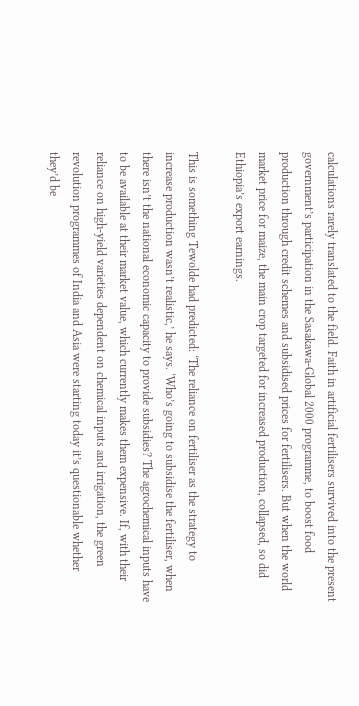calculations rarely translated to the field. Faith in artificial fertilisers survived into the present government’s participation in the Sasakawa-Global 2000 programme, to boost food production through credit schemes and subsidised prices for fertilisers. But when the world market price for maize, the main crop targeted for increased production, collapsed, so did Ethiopia’s export earnings.

This is something Tewolde had predicted: ‘The reliance on fertiliser as the strategy to increase production wasn’t realistic,’ he says. ‘Who’s going to subsidise the fertiliser, when there isn’t the national economic capacity to provide subsidies? The agrochemical inputs have to be available at their market value, which currently makes them expensive. If, with their reliance on high-yield varieties dependent on chemical inputs and irrigation, the green revolution programmes of India and Asia were starting today it’s questionable whether they’d be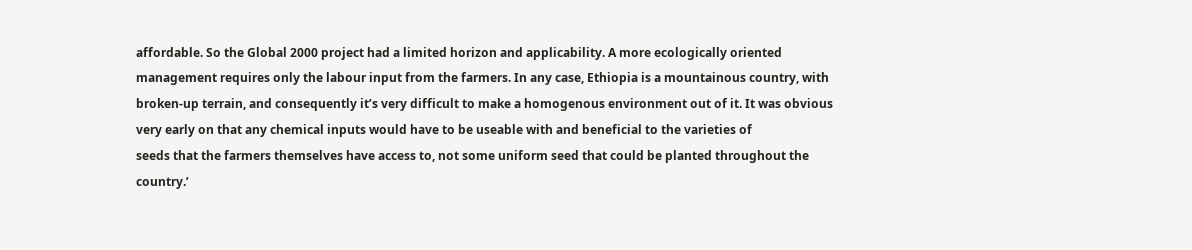affordable. So the Global 2000 project had a limited horizon and applicability. A more ecologically oriented management requires only the labour input from the farmers. In any case, Ethiopia is a mountainous country, with broken-up terrain, and consequently it’s very difficult to make a homogenous environment out of it. It was obvious very early on that any chemical inputs would have to be useable with and beneficial to the varieties of
seeds that the farmers themselves have access to, not some uniform seed that could be planted throughout the country.’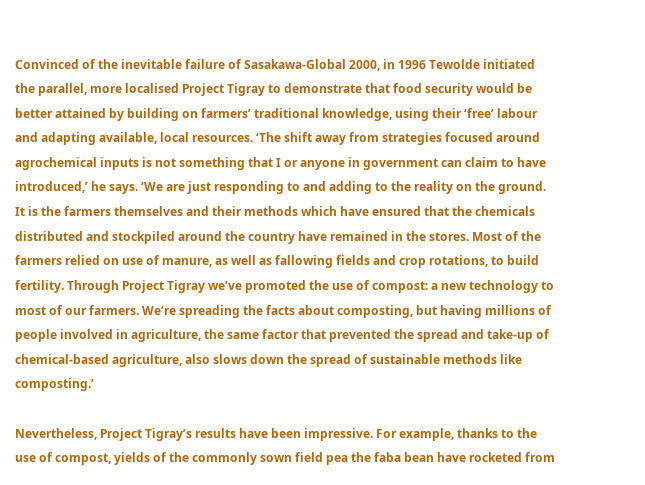Convinced of the inevitable failure of Sasakawa-Global 2000, in 1996 Tewolde initiated the parallel, more localised Project Tigray to demonstrate that food security would be better attained by building on farmers’ traditional knowledge, using their ‘free’ labour and adapting available, local resources. ‘The shift away from strategies focused around agrochemical inputs is not something that I or anyone in government can claim to have introduced,’ he says. ‘We are just responding to and adding to the reality on the ground. It is the farmers themselves and their methods which have ensured that the chemicals distributed and stockpiled around the country have remained in the stores. Most of the farmers relied on use of manure, as well as fallowing fields and crop rotations, to build fertility. Through Project Tigray we’ve promoted the use of compost: a new technology to most of our farmers. We’re spreading the facts about composting, but having millions of people involved in agriculture, the same factor that prevented the spread and take-up of chemical-based agriculture, also slows down the spread of sustainable methods like composting.’

Nevertheless, Project Tigray’s results have been impressive. For example, thanks to the use of compost, yields of the commonly sown field pea the faba bean have rocketed from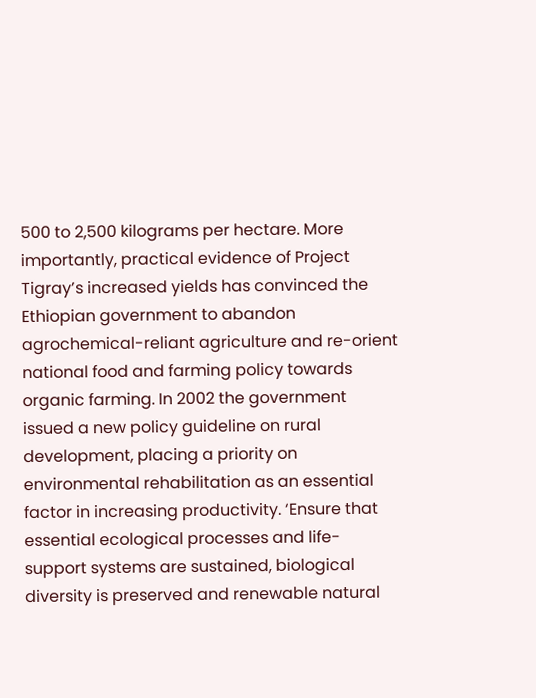500 to 2,500 kilograms per hectare. More importantly, practical evidence of Project Tigray’s increased yields has convinced the Ethiopian government to abandon agrochemical-reliant agriculture and re-orient national food and farming policy towards organic farming. In 2002 the government issued a new policy guideline on rural development, placing a priority on environmental rehabilitation as an essential factor in increasing productivity. ‘Ensure that essential ecological processes and life-support systems are sustained, biological diversity is preserved and renewable natural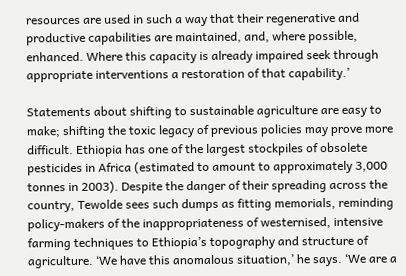resources are used in such a way that their regenerative and productive capabilities are maintained, and, where possible, enhanced. Where this capacity is already impaired seek through appropriate interventions a restoration of that capability.’

Statements about shifting to sustainable agriculture are easy to make; shifting the toxic legacy of previous policies may prove more difficult. Ethiopia has one of the largest stockpiles of obsolete pesticides in Africa (estimated to amount to approximately 3,000 tonnes in 2003). Despite the danger of their spreading across the country, Tewolde sees such dumps as fitting memorials, reminding policy-makers of the inappropriateness of westernised, intensive farming techniques to Ethiopia’s topography and structure of agriculture. ‘We have this anomalous situation,’ he says. ‘We are a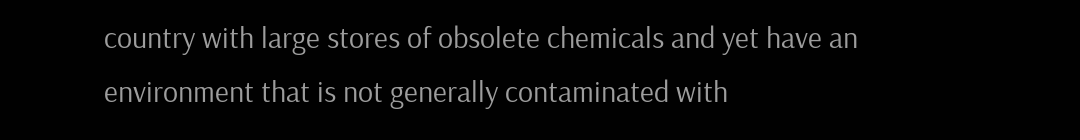country with large stores of obsolete chemicals and yet have an environment that is not generally contaminated with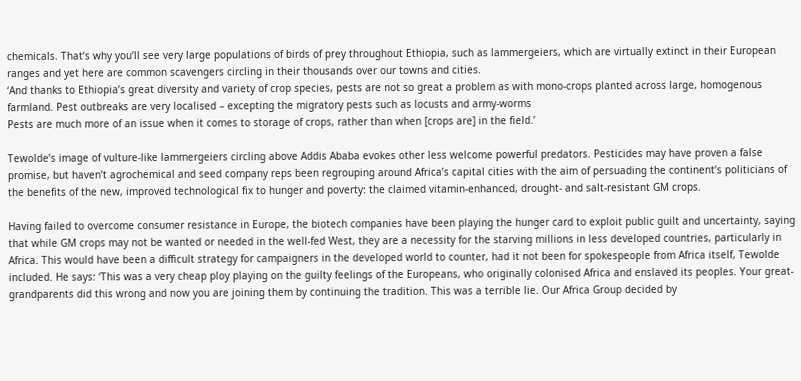chemicals. That’s why you’ll see very large populations of birds of prey throughout Ethiopia, such as lammergeiers, which are virtually extinct in their European ranges and yet here are common scavengers circling in their thousands over our towns and cities.
‘And thanks to Ethiopia’s great diversity and variety of crop species, pests are not so great a problem as with mono-crops planted across large, homogenous farmland. Pest outbreaks are very localised – excepting the migratory pests such as locusts and army-worms
Pests are much more of an issue when it comes to storage of crops, rather than when [crops are] in the field.’

Tewolde’s image of vulture-like lammergeiers circling above Addis Ababa evokes other less welcome powerful predators. Pesticides may have proven a false promise, but haven’t agrochemical and seed company reps been regrouping around Africa’s capital cities with the aim of persuading the continent’s politicians of the benefits of the new, improved technological fix to hunger and poverty: the claimed vitamin-enhanced, drought- and salt-resistant GM crops.

Having failed to overcome consumer resistance in Europe, the biotech companies have been playing the hunger card to exploit public guilt and uncertainty, saying that while GM crops may not be wanted or needed in the well-fed West, they are a necessity for the starving millions in less developed countries, particularly in Africa. This would have been a difficult strategy for campaigners in the developed world to counter, had it not been for spokespeople from Africa itself, Tewolde included. He says: ‘This was a very cheap ploy playing on the guilty feelings of the Europeans, who originally colonised Africa and enslaved its peoples. Your great-grandparents did this wrong and now you are joining them by continuing the tradition. This was a terrible lie. Our Africa Group decided by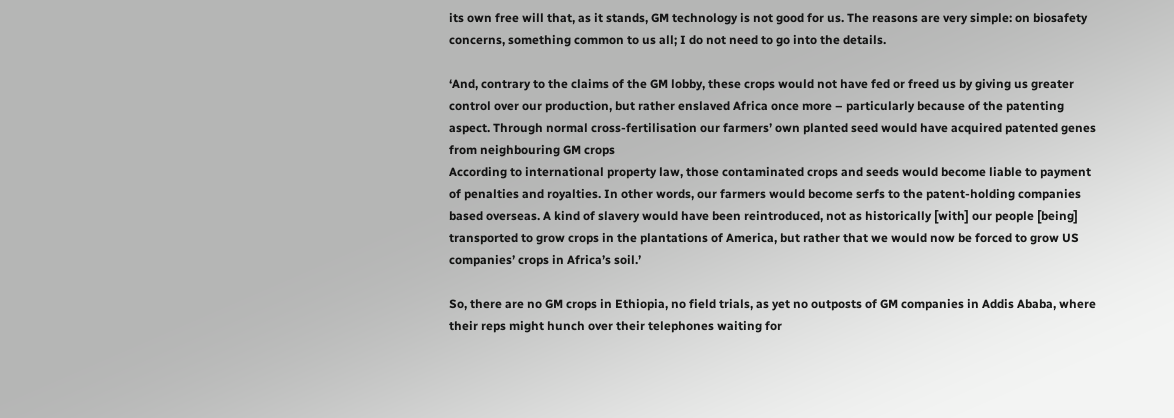its own free will that, as it stands, GM technology is not good for us. The reasons are very simple: on biosafety concerns, something common to us all; I do not need to go into the details.

‘And, contrary to the claims of the GM lobby, these crops would not have fed or freed us by giving us greater control over our production, but rather enslaved Africa once more – particularly because of the patenting aspect. Through normal cross-fertilisation our farmers’ own planted seed would have acquired patented genes from neighbouring GM crops
According to international property law, those contaminated crops and seeds would become liable to payment of penalties and royalties. In other words, our farmers would become serfs to the patent-holding companies based overseas. A kind of slavery would have been reintroduced, not as historically [with] our people [being] transported to grow crops in the plantations of America, but rather that we would now be forced to grow US companies’ crops in Africa’s soil.’

So, there are no GM crops in Ethiopia, no field trials, as yet no outposts of GM companies in Addis Ababa, where their reps might hunch over their telephones waiting for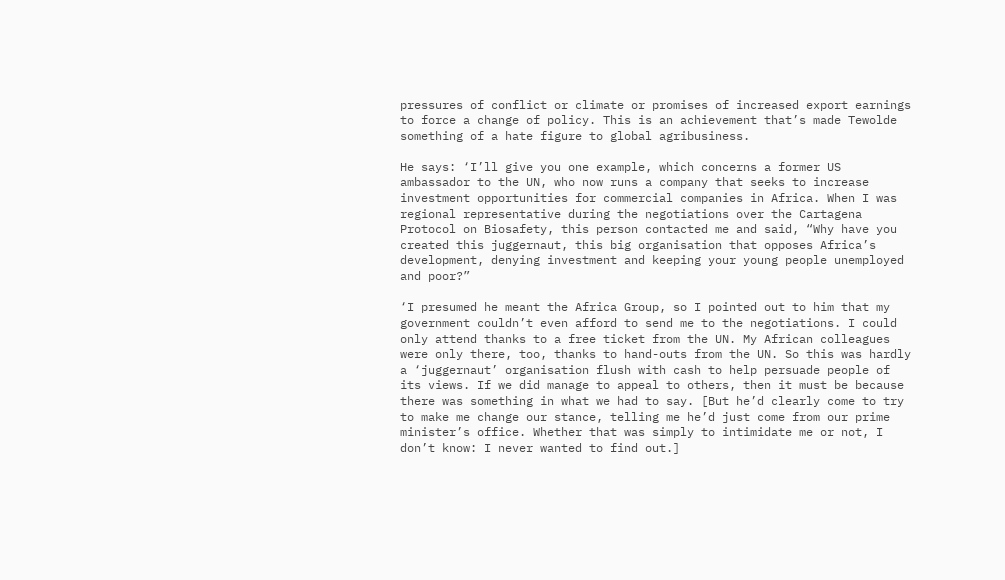pressures of conflict or climate or promises of increased export earnings to force a change of policy. This is an achievement that’s made Tewolde something of a hate figure to global agribusiness.

He says: ‘I’ll give you one example, which concerns a former US ambassador to the UN, who now runs a company that seeks to increase investment opportunities for commercial companies in Africa. When I was regional representative during the negotiations over the Cartagena Protocol on Biosafety, this person contacted me and said, “Why have you created this juggernaut, this big organisation that opposes Africa’s development, denying investment and keeping your young people unemployed and poor?”

‘I presumed he meant the Africa Group, so I pointed out to him that my government couldn’t even afford to send me to the negotiations. I could only attend thanks to a free ticket from the UN. My African colleagues were only there, too, thanks to hand-outs from the UN. So this was hardly a ‘juggernaut’ organisation flush with cash to help persuade people of its views. If we did manage to appeal to others, then it must be because there was something in what we had to say. [But he’d clearly come to try to make me change our stance, telling me he’d just come from our prime minister’s office. Whether that was simply to intimidate me or not, I don’t know: I never wanted to find out.]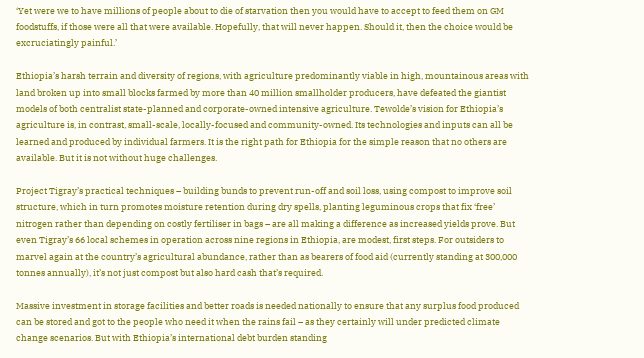‘Yet were we to have millions of people about to die of starvation then you would have to accept to feed them on GM foodstuffs, if those were all that were available. Hopefully, that will never happen. Should it, then the choice would be excruciatingly painful.’

Ethiopia’s harsh terrain and diversity of regions, with agriculture predominantly viable in high, mountainous areas with land broken up into small blocks farmed by more than 40 million smallholder producers, have defeated the giantist models of both centralist state-planned and corporate-owned intensive agriculture. Tewolde’s vision for Ethiopia’s agriculture is, in contrast, small-scale, locally-focused and community-owned. Its technologies and inputs can all be learned and produced by individual farmers. It is the right path for Ethiopia for the simple reason that no others are available. But it is not without huge challenges.

Project Tigray’s practical techniques – building bunds to prevent run-off and soil loss, using compost to improve soil structure, which in turn promotes moisture retention during dry spells, planting leguminous crops that fix ‘free’ nitrogen rather than depending on costly fertiliser in bags – are all making a difference as increased yields prove. But even Tigray’s 66 local schemes in operation across nine regions in Ethiopia, are modest, first steps. For outsiders to marvel again at the country’s agricultural abundance, rather than as bearers of food aid (currently standing at 300,000 tonnes annually), it’s not just compost but also hard cash that’s required.

Massive investment in storage facilities and better roads is needed nationally to ensure that any surplus food produced can be stored and got to the people who need it when the rains fail – as they certainly will under predicted climate change scenarios. But with Ethiopia’s international debt burden standing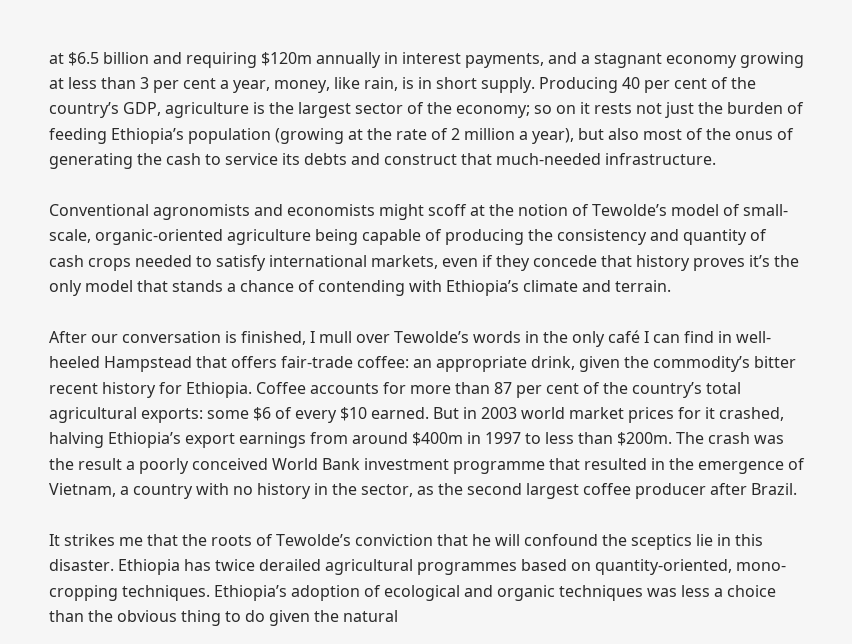at $6.5 billion and requiring $120m annually in interest payments, and a stagnant economy growing at less than 3 per cent a year, money, like rain, is in short supply. Producing 40 per cent of the country’s GDP, agriculture is the largest sector of the economy; so on it rests not just the burden of feeding Ethiopia’s population (growing at the rate of 2 million a year), but also most of the onus of generating the cash to service its debts and construct that much-needed infrastructure.

Conventional agronomists and economists might scoff at the notion of Tewolde’s model of small-scale, organic-oriented agriculture being capable of producing the consistency and quantity of cash crops needed to satisfy international markets, even if they concede that history proves it’s the only model that stands a chance of contending with Ethiopia’s climate and terrain.

After our conversation is finished, I mull over Tewolde’s words in the only café I can find in well-heeled Hampstead that offers fair-trade coffee: an appropriate drink, given the commodity’s bitter recent history for Ethiopia. Coffee accounts for more than 87 per cent of the country’s total agricultural exports: some $6 of every $10 earned. But in 2003 world market prices for it crashed, halving Ethiopia’s export earnings from around $400m in 1997 to less than $200m. The crash was the result a poorly conceived World Bank investment programme that resulted in the emergence of Vietnam, a country with no history in the sector, as the second largest coffee producer after Brazil.

It strikes me that the roots of Tewolde’s conviction that he will confound the sceptics lie in this disaster. Ethiopia has twice derailed agricultural programmes based on quantity-oriented, mono-cropping techniques. Ethiopia’s adoption of ecological and organic techniques was less a choice than the obvious thing to do given the natural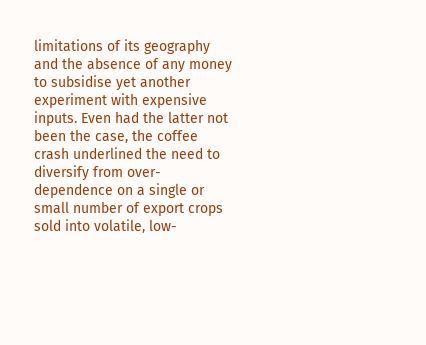limitations of its geography and the absence of any money to subsidise yet another experiment with expensive inputs. Even had the latter not been the case, the coffee crash underlined the need to diversify from over-dependence on a single or small number of export crops sold into volatile, low-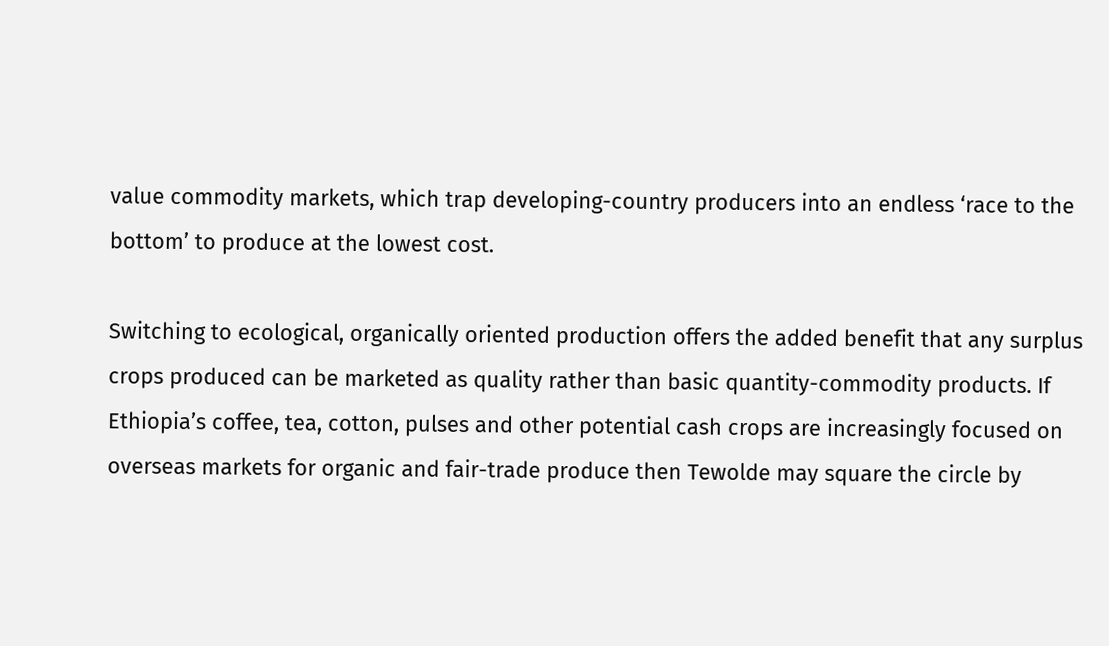value commodity markets, which trap developing-country producers into an endless ‘race to the bottom’ to produce at the lowest cost.

Switching to ecological, organically oriented production offers the added benefit that any surplus crops produced can be marketed as quality rather than basic quantity-commodity products. If Ethiopia’s coffee, tea, cotton, pulses and other potential cash crops are increasingly focused on overseas markets for organic and fair-trade produce then Tewolde may square the circle by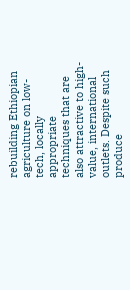rebuilding Ethiopian agriculture on low-tech, locally appropriate techniques that are also attractive to high-value, international outlets. Despite such produce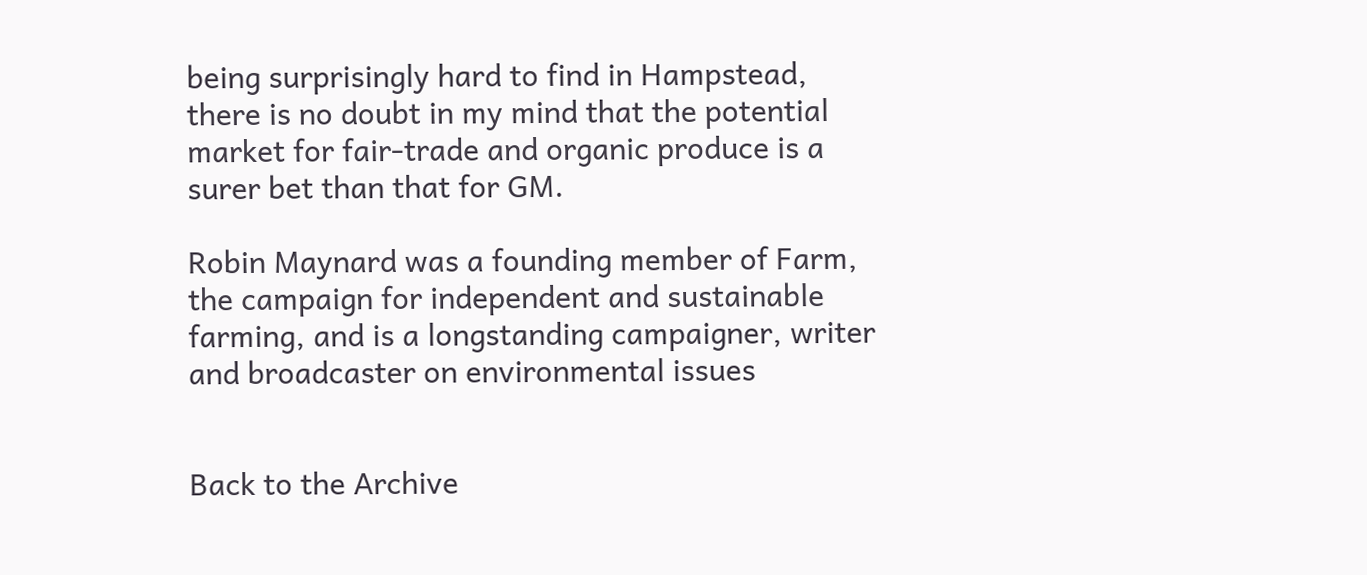being surprisingly hard to find in Hampstead, there is no doubt in my mind that the potential market for fair-trade and organic produce is a surer bet than that for GM.

Robin Maynard was a founding member of Farm, the campaign for independent and sustainable farming, and is a longstanding campaigner, writer and broadcaster on environmental issues


Back to the Archive